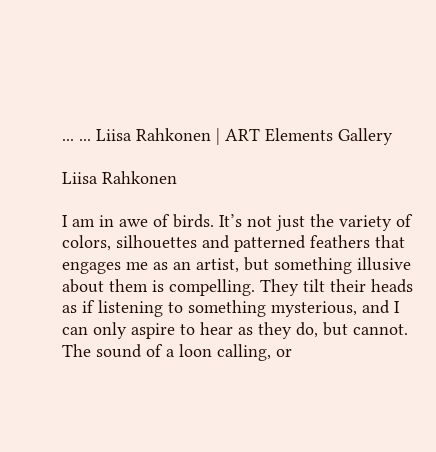... ... Liisa Rahkonen | ART Elements Gallery

Liisa Rahkonen

I am in awe of birds. It’s not just the variety of colors, silhouettes and patterned feathers that engages me as an artist, but something illusive about them is compelling. They tilt their heads as if listening to something mysterious, and I can only aspire to hear as they do, but cannot. The sound of a loon calling, or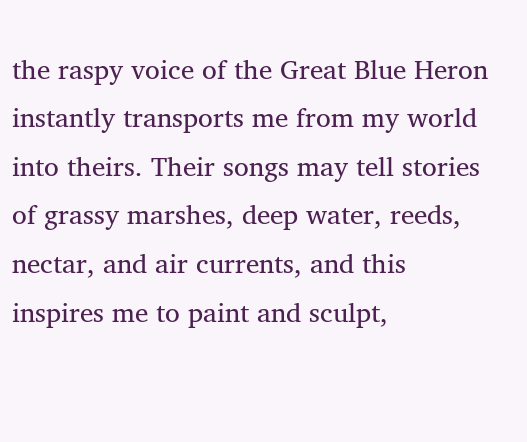the raspy voice of the Great Blue Heron instantly transports me from my world into theirs. Their songs may tell stories of grassy marshes, deep water, reeds, nectar, and air currents, and this inspires me to paint and sculpt,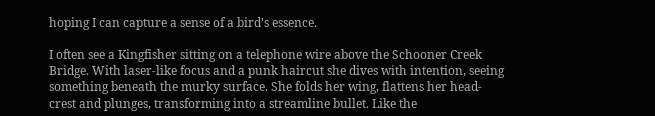hoping I can capture a sense of a bird’s essence.

I often see a Kingfisher sitting on a telephone wire above the Schooner Creek Bridge. With laser-like focus and a punk haircut she dives with intention, seeing something beneath the murky surface. She folds her wing, flattens her head-crest and plunges, transforming into a streamline bullet. Like the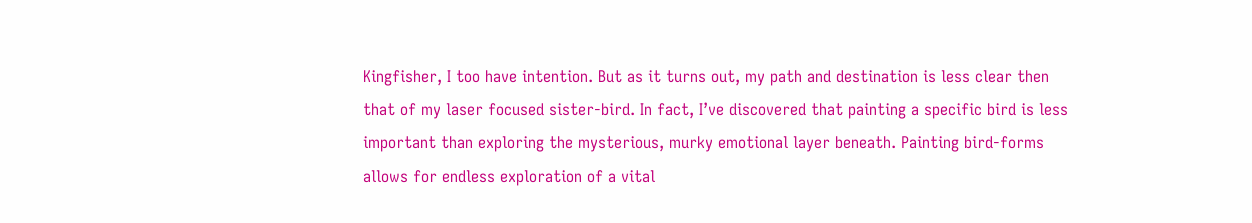Kingfisher, I too have intention. But as it turns out, my path and destination is less clear then that of my laser focused sister-bird. In fact, I’ve discovered that painting a specific bird is less important than exploring the mysterious, murky emotional layer beneath. Painting bird-forms allows for endless exploration of a vital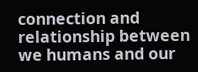connection and relationship between we humans and our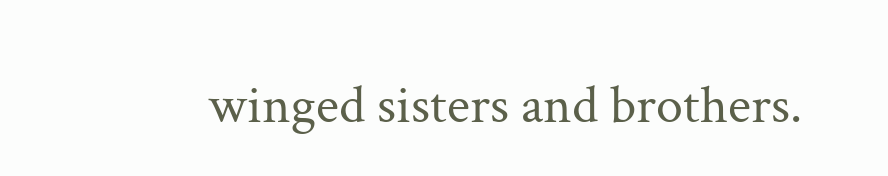winged sisters and brothers.